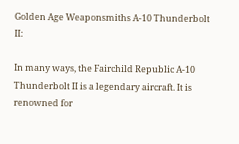Golden Age Weaponsmiths A-10 Thunderbolt II:

In many ways, the Fairchild Republic A-10 Thunderbolt II is a legendary aircraft. It is renowned for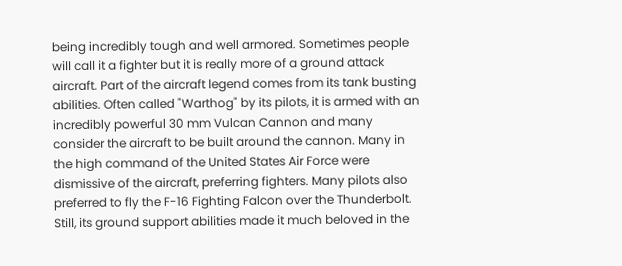being incredibly tough and well armored. Sometimes people will call it a fighter but it is really more of a ground attack aircraft. Part of the aircraft legend comes from its tank busting abilities. Often called "Warthog" by its pilots, it is armed with an incredibly powerful 30 mm Vulcan Cannon and many consider the aircraft to be built around the cannon. Many in the high command of the United States Air Force were dismissive of the aircraft, preferring fighters. Many pilots also preferred to fly the F-16 Fighting Falcon over the Thunderbolt. Still, its ground support abilities made it much beloved in the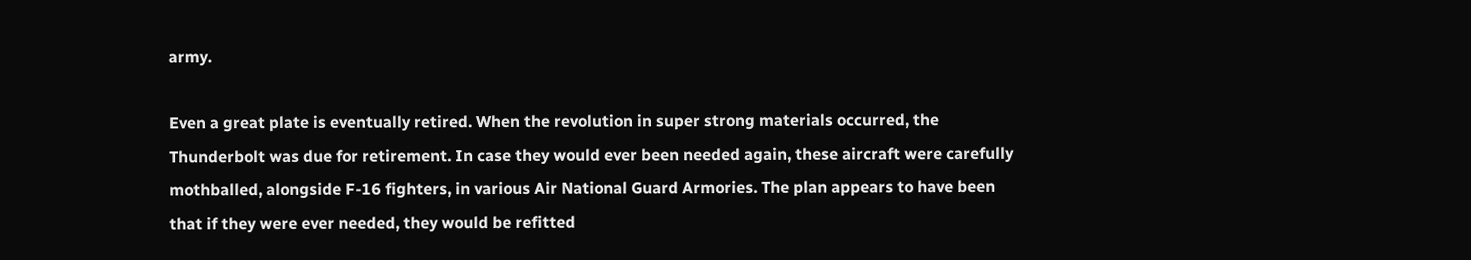army.

Even a great plate is eventually retired. When the revolution in super strong materials occurred, the Thunderbolt was due for retirement. In case they would ever been needed again, these aircraft were carefully mothballed, alongside F-16 fighters, in various Air National Guard Armories. The plan appears to have been that if they were ever needed, they would be refitted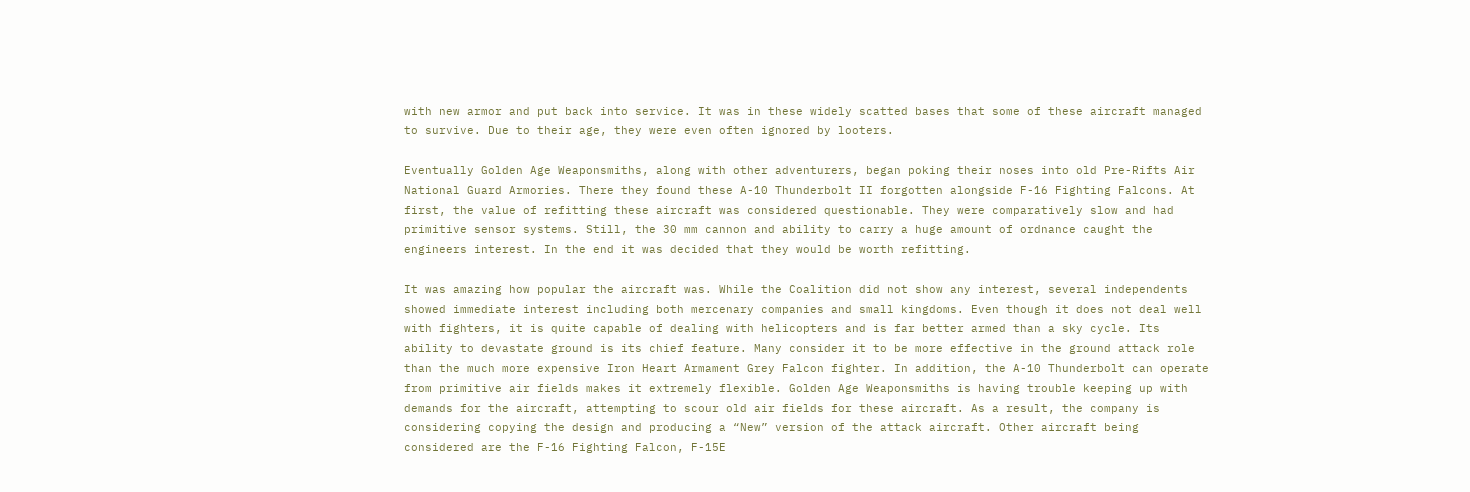with new armor and put back into service. It was in these widely scatted bases that some of these aircraft managed to survive. Due to their age, they were even often ignored by looters.

Eventually Golden Age Weaponsmiths, along with other adventurers, began poking their noses into old Pre-Rifts Air National Guard Armories. There they found these A-10 Thunderbolt II forgotten alongside F-16 Fighting Falcons. At first, the value of refitting these aircraft was considered questionable. They were comparatively slow and had primitive sensor systems. Still, the 30 mm cannon and ability to carry a huge amount of ordnance caught the engineers interest. In the end it was decided that they would be worth refitting.

It was amazing how popular the aircraft was. While the Coalition did not show any interest, several independents showed immediate interest including both mercenary companies and small kingdoms. Even though it does not deal well with fighters, it is quite capable of dealing with helicopters and is far better armed than a sky cycle. Its ability to devastate ground is its chief feature. Many consider it to be more effective in the ground attack role than the much more expensive Iron Heart Armament Grey Falcon fighter. In addition, the A-10 Thunderbolt can operate from primitive air fields makes it extremely flexible. Golden Age Weaponsmiths is having trouble keeping up with demands for the aircraft, attempting to scour old air fields for these aircraft. As a result, the company is considering copying the design and producing a “New” version of the attack aircraft. Other aircraft being considered are the F-16 Fighting Falcon, F-15E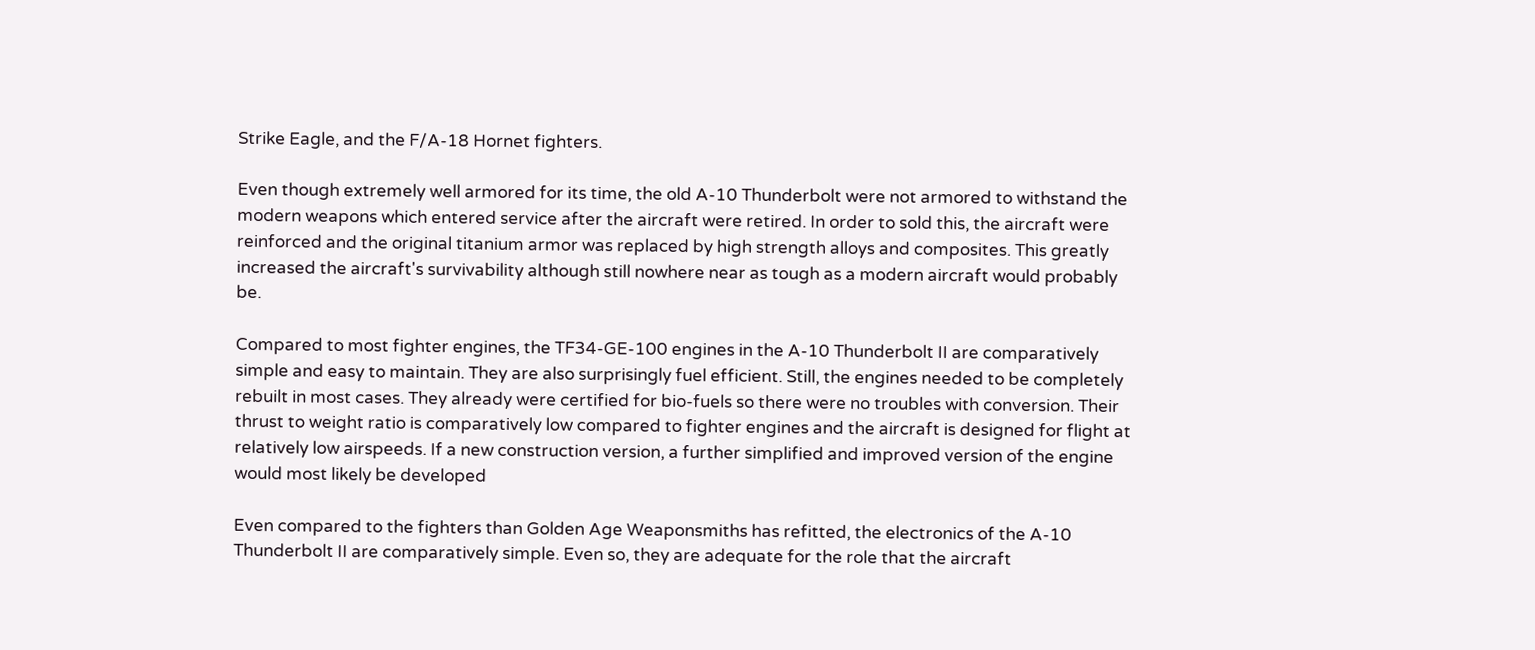Strike Eagle, and the F/A-18 Hornet fighters.

Even though extremely well armored for its time, the old A-10 Thunderbolt were not armored to withstand the modern weapons which entered service after the aircraft were retired. In order to sold this, the aircraft were reinforced and the original titanium armor was replaced by high strength alloys and composites. This greatly increased the aircraft's survivability although still nowhere near as tough as a modern aircraft would probably be.

Compared to most fighter engines, the TF34-GE-100 engines in the A-10 Thunderbolt II are comparatively simple and easy to maintain. They are also surprisingly fuel efficient. Still, the engines needed to be completely rebuilt in most cases. They already were certified for bio-fuels so there were no troubles with conversion. Their thrust to weight ratio is comparatively low compared to fighter engines and the aircraft is designed for flight at relatively low airspeeds. If a new construction version, a further simplified and improved version of the engine would most likely be developed

Even compared to the fighters than Golden Age Weaponsmiths has refitted, the electronics of the A-10 Thunderbolt II are comparatively simple. Even so, they are adequate for the role that the aircraft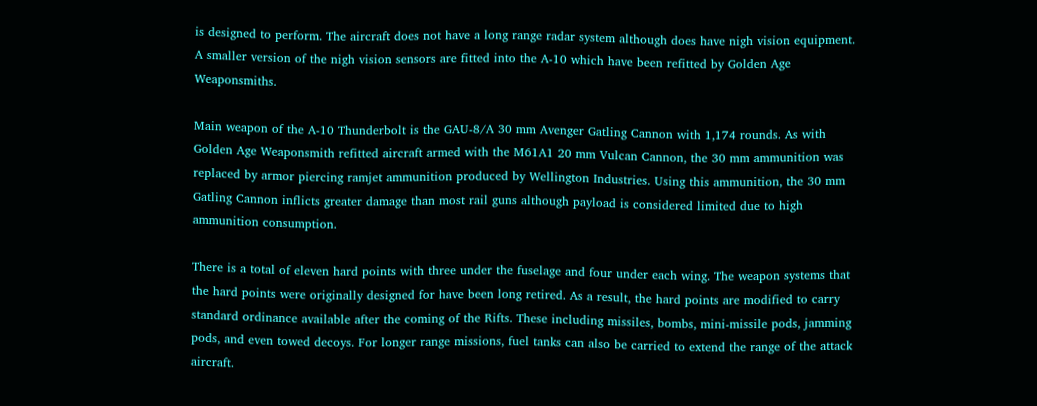is designed to perform. The aircraft does not have a long range radar system although does have nigh vision equipment. A smaller version of the nigh vision sensors are fitted into the A-10 which have been refitted by Golden Age Weaponsmiths.

Main weapon of the A-10 Thunderbolt is the GAU-8/A 30 mm Avenger Gatling Cannon with 1,174 rounds. As with Golden Age Weaponsmith refitted aircraft armed with the M61A1 20 mm Vulcan Cannon, the 30 mm ammunition was replaced by armor piercing ramjet ammunition produced by Wellington Industries. Using this ammunition, the 30 mm Gatling Cannon inflicts greater damage than most rail guns although payload is considered limited due to high ammunition consumption.

There is a total of eleven hard points with three under the fuselage and four under each wing. The weapon systems that the hard points were originally designed for have been long retired. As a result, the hard points are modified to carry standard ordinance available after the coming of the Rifts. These including missiles, bombs, mini-missile pods, jamming pods, and even towed decoys. For longer range missions, fuel tanks can also be carried to extend the range of the attack aircraft.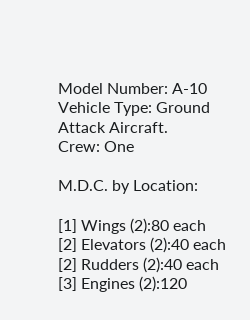Model Number: A-10
Vehicle Type: Ground Attack Aircraft.
Crew: One

M.D.C. by Location:

[1] Wings (2):80 each
[2] Elevators (2):40 each
[2] Rudders (2):40 each
[3] Engines (2):120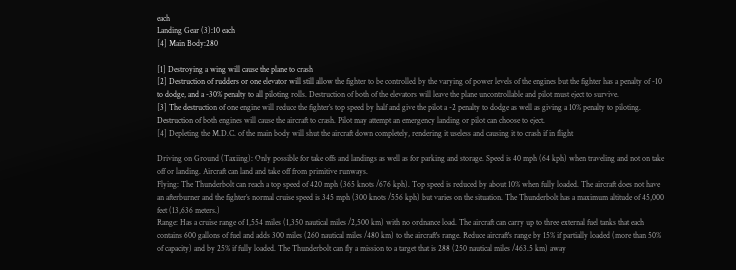each
Landing Gear (3):10 each
[4] Main Body:280

[1] Destroying a wing will cause the plane to crash
[2] Destruction of rudders or one elevator will still allow the fighter to be controlled by the varying of power levels of the engines but the fighter has a penalty of -10 to dodge, and a -30% penalty to all piloting rolls. Destruction of both of the elevators will leave the plane uncontrollable and pilot must eject to survive.
[3] The destruction of one engine will reduce the fighter’s top speed by half and give the pilot a -2 penalty to dodge as well as giving a 10% penalty to piloting. Destruction of both engines will cause the aircraft to crash. Pilot may attempt an emergency landing or pilot can choose to eject.
[4] Depleting the M.D.C. of the main body will shut the aircraft down completely, rendering it useless and causing it to crash if in flight

Driving on Ground (Taxiing): Only possible for take offs and landings as well as for parking and storage. Speed is 40 mph (64 kph) when traveling and not on take off or landing. Aircraft can land and take off from primitive runways.
Flying: The Thunderbolt can reach a top speed of 420 mph (365 knots /676 kph). Top speed is reduced by about 10% when fully loaded. The aircraft does not have an afterburner and the fighter’s normal cruise speed is 345 mph (300 knots /556 kph) but varies on the situation. The Thunderbolt has a maximum altitude of 45,000 feet (13,636 meters.)
Range: Has a cruise range of 1,554 miles (1,350 nautical miles /2,500 km) with no ordnance load. The aircraft can carry up to three external fuel tanks that each contains 600 gallons of fuel and adds 300 miles (260 nautical miles /480 km) to the aircraft's range. Reduce aircraft's range by 15% if partially loaded (more than 50% of capacity) and by 25% if fully loaded. The Thunderbolt can fly a mission to a target that is 288 (250 nautical miles /463.5 km) away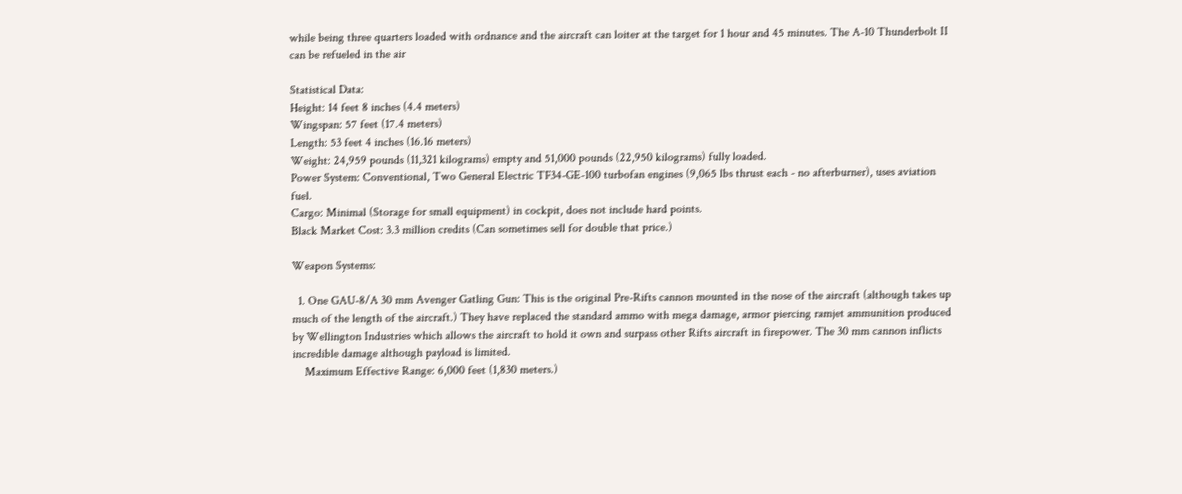while being three quarters loaded with ordnance and the aircraft can loiter at the target for 1 hour and 45 minutes. The A-10 Thunderbolt II can be refueled in the air

Statistical Data:
Height: 14 feet 8 inches (4.4 meters)
Wingspan: 57 feet (17.4 meters)
Length: 53 feet 4 inches (16.16 meters)
Weight: 24,959 pounds (11,321 kilograms) empty and 51,000 pounds (22,950 kilograms) fully loaded.
Power System: Conventional, Two General Electric TF34-GE-100 turbofan engines (9,065 lbs thrust each - no afterburner), uses aviation fuel.
Cargo: Minimal (Storage for small equipment) in cockpit, does not include hard points.
Black Market Cost: 3.3 million credits (Can sometimes sell for double that price.)

Weapon Systems:

  1. One GAU-8/A 30 mm Avenger Gatling Gun: This is the original Pre-Rifts cannon mounted in the nose of the aircraft (although takes up much of the length of the aircraft.) They have replaced the standard ammo with mega damage, armor piercing ramjet ammunition produced by Wellington Industries which allows the aircraft to hold it own and surpass other Rifts aircraft in firepower. The 30 mm cannon inflicts incredible damage although payload is limited.
    Maximum Effective Range: 6,000 feet (1,830 meters.)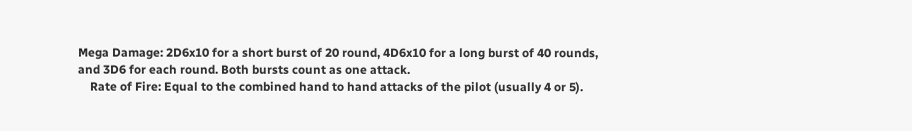Mega Damage: 2D6x10 for a short burst of 20 round, 4D6x10 for a long burst of 40 rounds, and 3D6 for each round. Both bursts count as one attack.
    Rate of Fire: Equal to the combined hand to hand attacks of the pilot (usually 4 or 5).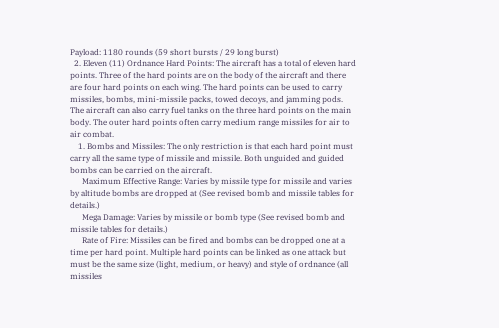Payload: 1180 rounds (59 short bursts / 29 long burst)
  2. Eleven (11) Ordnance Hard Points: The aircraft has a total of eleven hard points. Three of the hard points are on the body of the aircraft and there are four hard points on each wing. The hard points can be used to carry missiles, bombs, mini-missile packs, towed decoys, and jamming pods. The aircraft can also carry fuel tanks on the three hard points on the main body. The outer hard points often carry medium range missiles for air to air combat.
    1. Bombs and Missiles: The only restriction is that each hard point must carry all the same type of missile and missile. Both unguided and guided bombs can be carried on the aircraft.
      Maximum Effective Range: Varies by missile type for missile and varies by altitude bombs are dropped at (See revised bomb and missile tables for details.)
      Mega Damage: Varies by missile or bomb type (See revised bomb and missile tables for details.)
      Rate of Fire: Missiles can be fired and bombs can be dropped one at a time per hard point. Multiple hard points can be linked as one attack but must be the same size (light, medium, or heavy) and style of ordnance (all missiles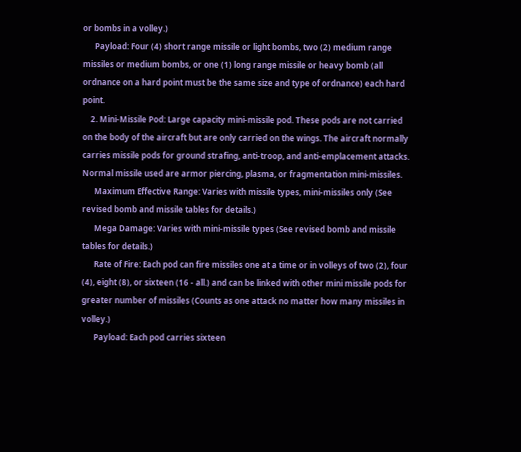or bombs in a volley.)
      Payload: Four (4) short range missile or light bombs, two (2) medium range missiles or medium bombs, or one (1) long range missile or heavy bomb (all ordnance on a hard point must be the same size and type of ordnance) each hard point.
    2. Mini-Missile Pod: Large capacity mini-missile pod. These pods are not carried on the body of the aircraft but are only carried on the wings. The aircraft normally carries missile pods for ground strafing, anti-troop, and anti-emplacement attacks. Normal missile used are armor piercing, plasma, or fragmentation mini-missiles.
      Maximum Effective Range: Varies with missile types, mini-missiles only (See revised bomb and missile tables for details.)
      Mega Damage: Varies with mini-missile types (See revised bomb and missile tables for details.)
      Rate of Fire: Each pod can fire missiles one at a time or in volleys of two (2), four (4), eight (8), or sixteen (16 - all.) and can be linked with other mini missile pods for greater number of missiles (Counts as one attack no matter how many missiles in volley.)
      Payload: Each pod carries sixteen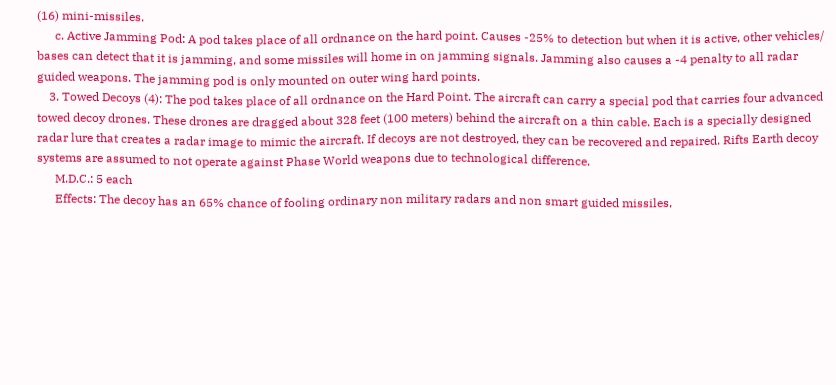(16) mini-missiles.
      c. Active Jamming Pod: A pod takes place of all ordnance on the hard point. Causes -25% to detection but when it is active, other vehicles/ bases can detect that it is jamming, and some missiles will home in on jamming signals. Jamming also causes a -4 penalty to all radar guided weapons. The jamming pod is only mounted on outer wing hard points.
    3. Towed Decoys (4): The pod takes place of all ordnance on the Hard Point. The aircraft can carry a special pod that carries four advanced towed decoy drones. These drones are dragged about 328 feet (100 meters) behind the aircraft on a thin cable. Each is a specially designed radar lure that creates a radar image to mimic the aircraft. If decoys are not destroyed, they can be recovered and repaired. Rifts Earth decoy systems are assumed to not operate against Phase World weapons due to technological difference.
      M.D.C.: 5 each
      Effects: The decoy has an 65% chance of fooling ordinary non military radars and non smart guided missiles,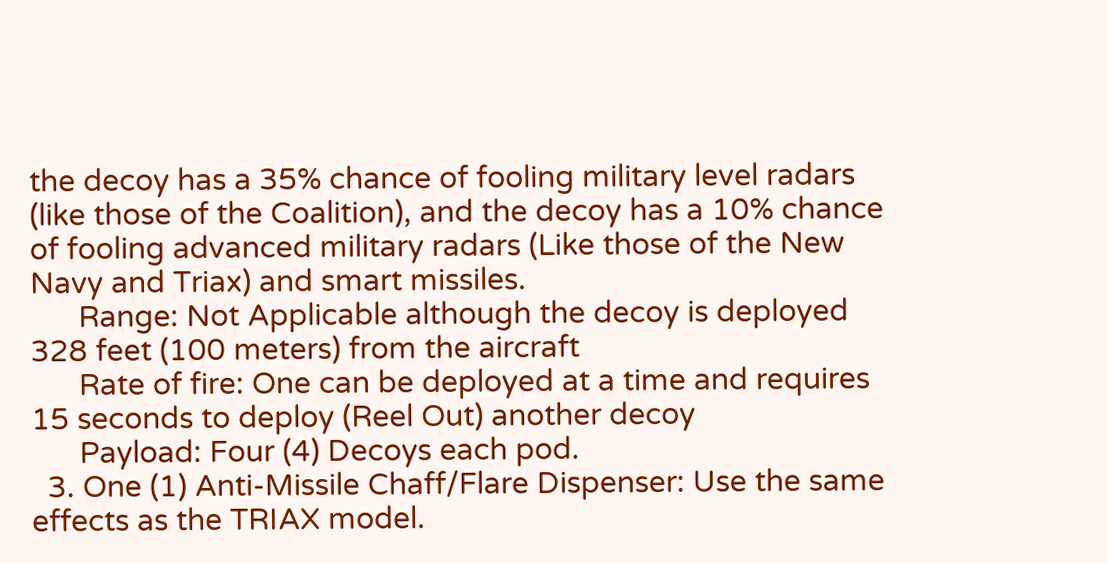the decoy has a 35% chance of fooling military level radars (like those of the Coalition), and the decoy has a 10% chance of fooling advanced military radars (Like those of the New Navy and Triax) and smart missiles.
      Range: Not Applicable although the decoy is deployed 328 feet (100 meters) from the aircraft
      Rate of fire: One can be deployed at a time and requires 15 seconds to deploy (Reel Out) another decoy
      Payload: Four (4) Decoys each pod.
  3. One (1) Anti-Missile Chaff/Flare Dispenser: Use the same effects as the TRIAX model.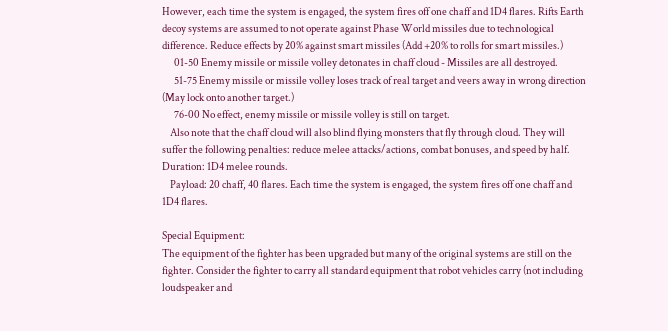However, each time the system is engaged, the system fires off one chaff and 1D4 flares. Rifts Earth decoy systems are assumed to not operate against Phase World missiles due to technological difference. Reduce effects by 20% against smart missiles (Add +20% to rolls for smart missiles.)
      01-50 Enemy missile or missile volley detonates in chaff cloud - Missiles are all destroyed.
      51-75 Enemy missile or missile volley loses track of real target and veers away in wrong direction (May lock onto another target.)
      76-00 No effect, enemy missile or missile volley is still on target.
    Also note that the chaff cloud will also blind flying monsters that fly through cloud. They will suffer the following penalties: reduce melee attacks/actions, combat bonuses, and speed by half. Duration: 1D4 melee rounds.
    Payload: 20 chaff, 40 flares. Each time the system is engaged, the system fires off one chaff and 1D4 flares.

Special Equipment:
The equipment of the fighter has been upgraded but many of the original systems are still on the fighter. Consider the fighter to carry all standard equipment that robot vehicles carry (not including loudspeaker and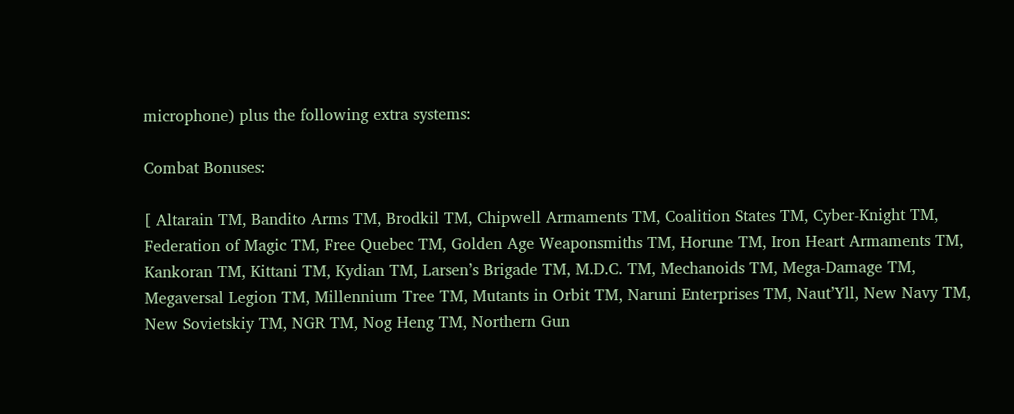microphone) plus the following extra systems:

Combat Bonuses:

[ Altarain TM, Bandito Arms TM, Brodkil TM, Chipwell Armaments TM, Coalition States TM, Cyber-Knight TM, Federation of Magic TM, Free Quebec TM, Golden Age Weaponsmiths TM, Horune TM, Iron Heart Armaments TM, Kankoran TM, Kittani TM, Kydian TM, Larsen’s Brigade TM, M.D.C. TM, Mechanoids TM, Mega-Damage TM, Megaversal Legion TM, Millennium Tree TM, Mutants in Orbit TM, Naruni Enterprises TM, Naut’Yll, New Navy TM, New Sovietskiy TM, NGR TM, Nog Heng TM, Northern Gun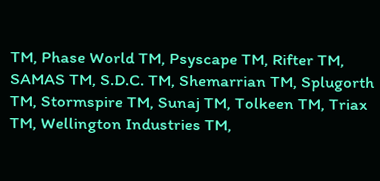TM, Phase World TM, Psyscape TM, Rifter TM, SAMAS TM, S.D.C. TM, Shemarrian TM, Splugorth TM, Stormspire TM, Sunaj TM, Tolkeen TM, Triax TM, Wellington Industries TM,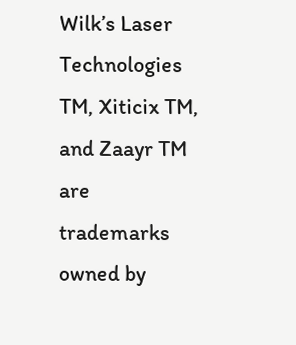Wilk’s Laser Technologies TM, Xiticix TM, and Zaayr TM are trademarks owned by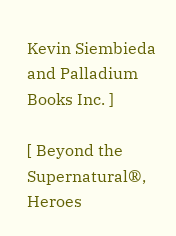Kevin Siembieda and Palladium Books Inc. ]

[ Beyond the Supernatural®, Heroes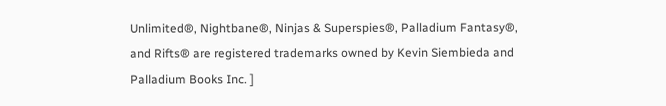Unlimited®, Nightbane®, Ninjas & Superspies®, Palladium Fantasy®, and Rifts® are registered trademarks owned by Kevin Siembieda and Palladium Books Inc. ]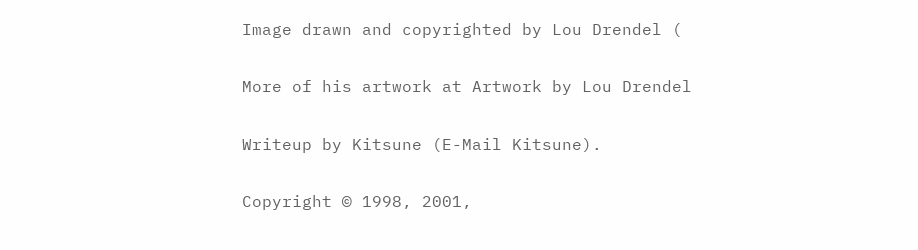Image drawn and copyrighted by Lou Drendel (

More of his artwork at Artwork by Lou Drendel

Writeup by Kitsune (E-Mail Kitsune).

Copyright © 1998, 2001,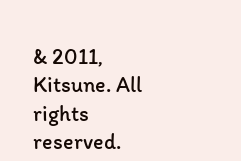& 2011, Kitsune. All rights reserved.